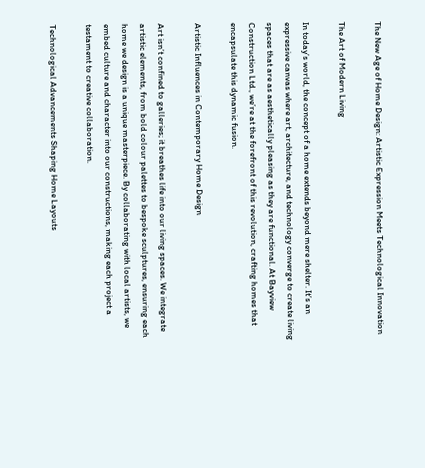The New Age of Home Design: Artistic Expression Meets Technological Innovation

The Art of Modern Living

In today’s world, the concept of a home extends beyond mere shelter. It’s an expressive canvas where art, architecture, and technology converge to create living spaces that are as aesthetically pleasing as they are functional. At Bayview Construction Ltd., we’re at the forefront of this revolution, crafting homes that encapsulate this dynamic fusion.

Artistic Influences in Contemporary Home Design

Art isn’t confined to galleries; it breathes life into our living spaces. We integrate artistic elements, from bold colour palettes to bespoke sculptures, ensuring each home we design is a unique masterpiece. By collaborating with local artists, we embed culture and character into our constructions, making each project a testament to creative collaboration.

Technological Advancements Shaping Home Layouts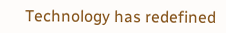Technology has redefined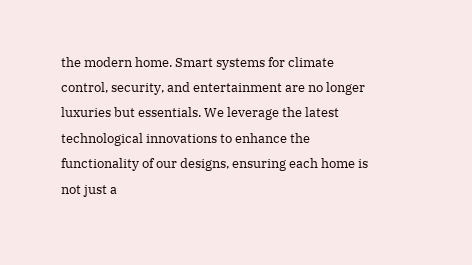the modern home. Smart systems for climate control, security, and entertainment are no longer luxuries but essentials. We leverage the latest technological innovations to enhance the functionality of our designs, ensuring each home is not just a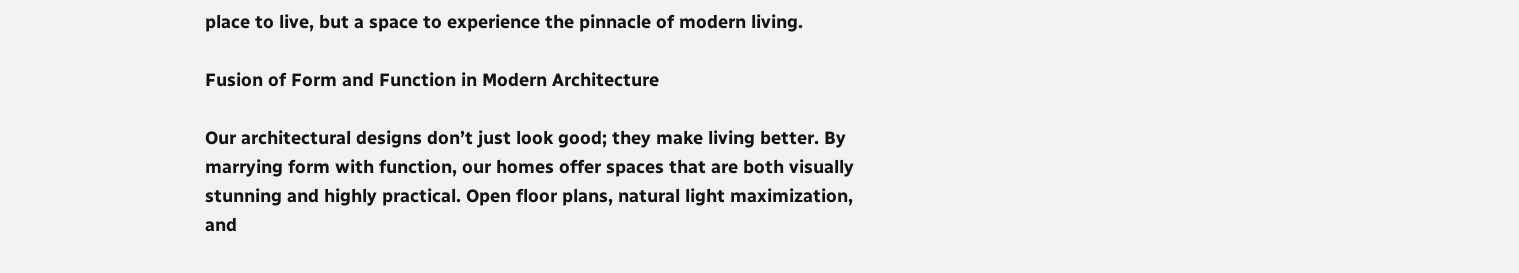place to live, but a space to experience the pinnacle of modern living.

Fusion of Form and Function in Modern Architecture

Our architectural designs don’t just look good; they make living better. By marrying form with function, our homes offer spaces that are both visually stunning and highly practical. Open floor plans, natural light maximization, and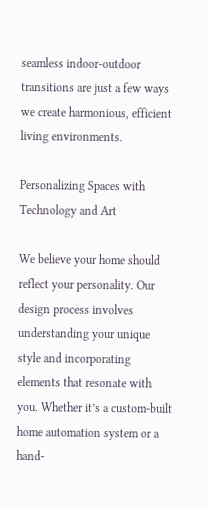seamless indoor-outdoor transitions are just a few ways we create harmonious, efficient living environments.

Personalizing Spaces with Technology and Art

We believe your home should reflect your personality. Our design process involves understanding your unique style and incorporating elements that resonate with you. Whether it’s a custom-built home automation system or a hand-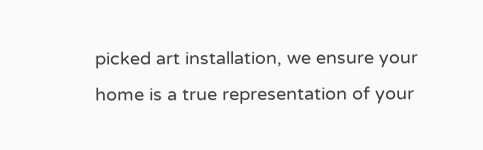picked art installation, we ensure your home is a true representation of your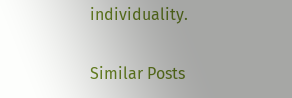individuality.

Similar Posts